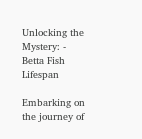Unlocking the Mystery: - Betta Fish Lifespan

Embarking on the journey of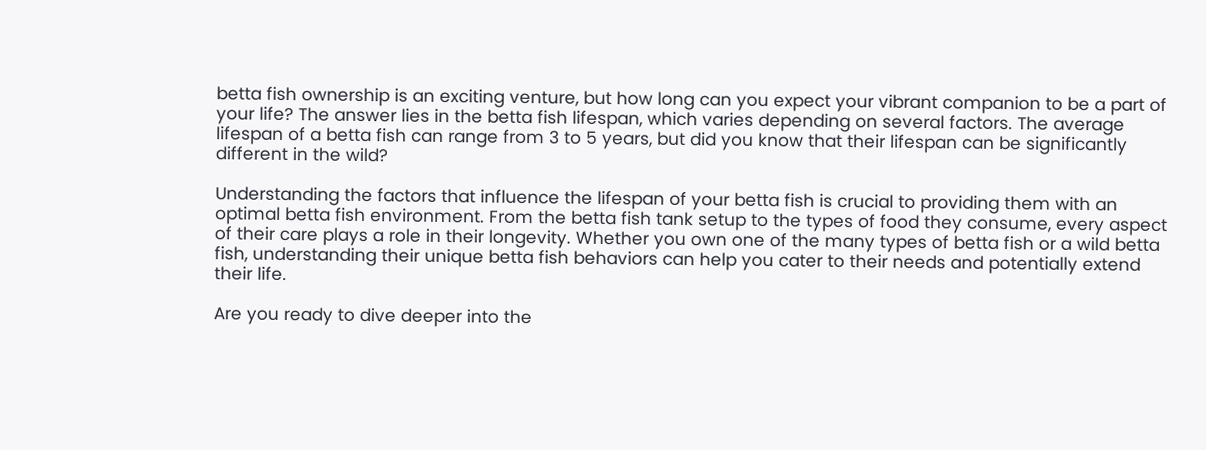betta fish ownership is an exciting venture, but how long can you expect your vibrant companion to be a part of your life? The answer lies in the betta fish lifespan, which varies depending on several factors. The average lifespan of a betta fish can range from 3 to 5 years, but did you know that their lifespan can be significantly different in the wild?

Understanding the factors that influence the lifespan of your betta fish is crucial to providing them with an optimal betta fish environment. From the betta fish tank setup to the types of food they consume, every aspect of their care plays a role in their longevity. Whether you own one of the many types of betta fish or a wild betta fish, understanding their unique betta fish behaviors can help you cater to their needs and potentially extend their life.

Are you ready to dive deeper into the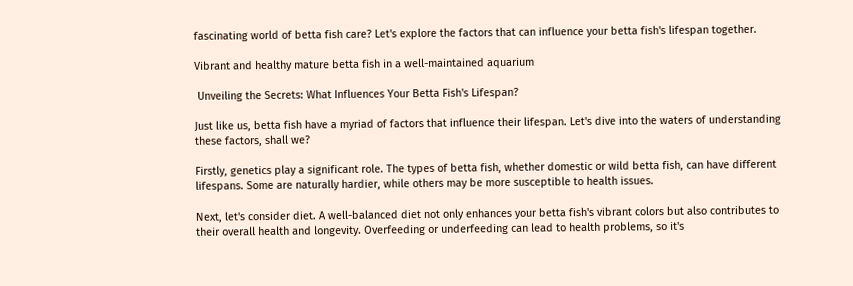fascinating world of betta fish care? Let's explore the factors that can influence your betta fish's lifespan together.

Vibrant and healthy mature betta fish in a well-maintained aquarium

 Unveiling the Secrets: What Influences Your Betta Fish's Lifespan?

Just like us, betta fish have a myriad of factors that influence their lifespan. Let's dive into the waters of understanding these factors, shall we?

Firstly, genetics play a significant role. The types of betta fish, whether domestic or wild betta fish, can have different lifespans. Some are naturally hardier, while others may be more susceptible to health issues.

Next, let's consider diet. A well-balanced diet not only enhances your betta fish's vibrant colors but also contributes to their overall health and longevity. Overfeeding or underfeeding can lead to health problems, so it's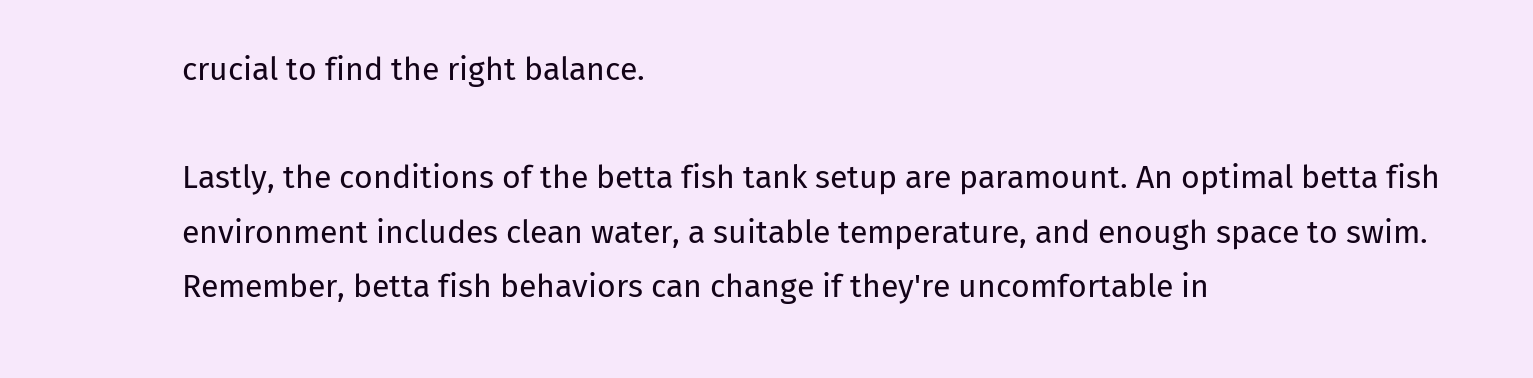crucial to find the right balance.

Lastly, the conditions of the betta fish tank setup are paramount. An optimal betta fish environment includes clean water, a suitable temperature, and enough space to swim. Remember, betta fish behaviors can change if they're uncomfortable in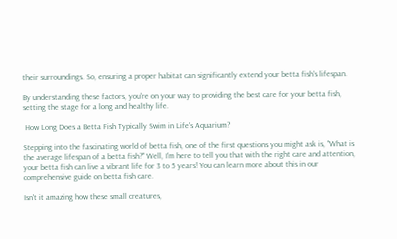their surroundings. So, ensuring a proper habitat can significantly extend your betta fish's lifespan.

By understanding these factors, you're on your way to providing the best care for your betta fish, setting the stage for a long and healthy life.

 How Long Does a Betta Fish Typically Swim in Life's Aquarium?

Stepping into the fascinating world of betta fish, one of the first questions you might ask is, "What is the average lifespan of a betta fish?" Well, I'm here to tell you that with the right care and attention, your betta fish can live a vibrant life for 3 to 5 years! You can learn more about this in our comprehensive guide on betta fish care.

Isn't it amazing how these small creatures,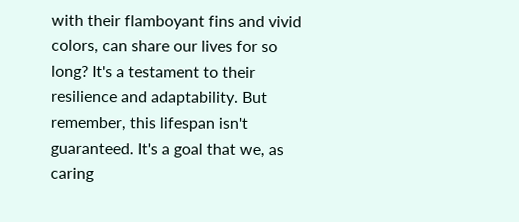with their flamboyant fins and vivid colors, can share our lives for so long? It's a testament to their resilience and adaptability. But remember, this lifespan isn't guaranteed. It's a goal that we, as caring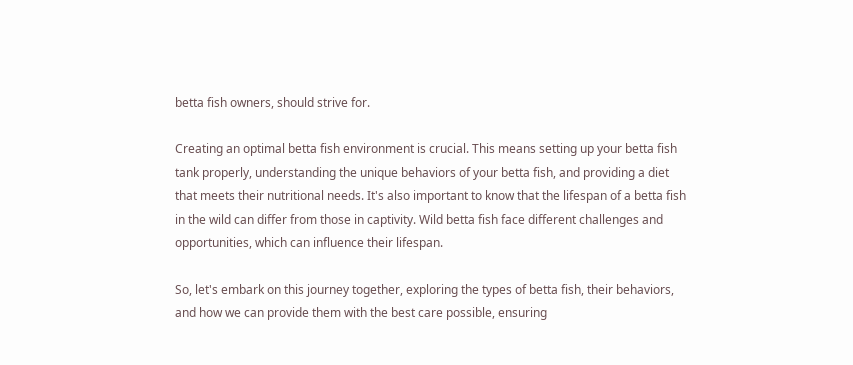betta fish owners, should strive for.

Creating an optimal betta fish environment is crucial. This means setting up your betta fish tank properly, understanding the unique behaviors of your betta fish, and providing a diet that meets their nutritional needs. It's also important to know that the lifespan of a betta fish in the wild can differ from those in captivity. Wild betta fish face different challenges and opportunities, which can influence their lifespan.

So, let's embark on this journey together, exploring the types of betta fish, their behaviors, and how we can provide them with the best care possible, ensuring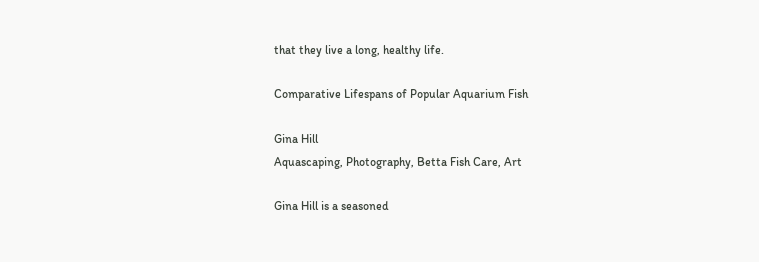that they live a long, healthy life.

Comparative Lifespans of Popular Aquarium Fish

Gina Hill
Aquascaping, Photography, Betta Fish Care, Art

Gina Hill is a seasoned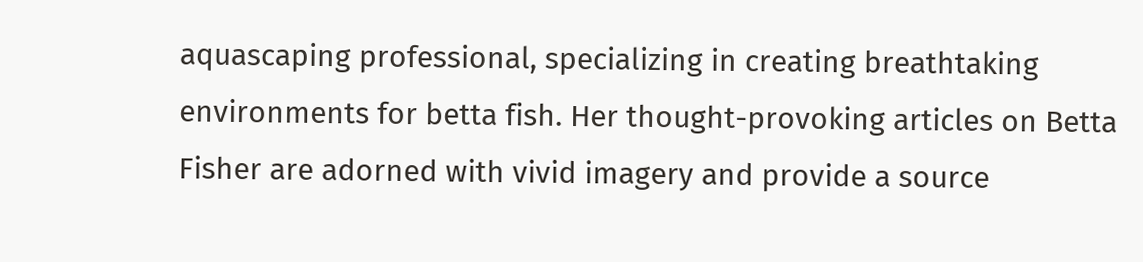aquascaping professional, specializing in creating breathtaking environments for betta fish. Her thought-provoking articles on Betta Fisher are adorned with vivid imagery and provide a source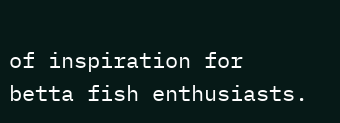of inspiration for betta fish enthusiasts.